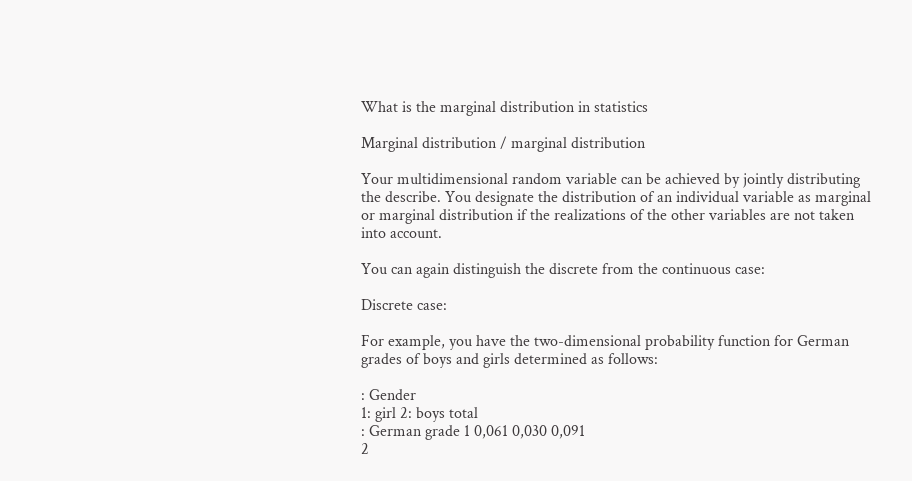What is the marginal distribution in statistics

Marginal distribution / marginal distribution

Your multidimensional random variable can be achieved by jointly distributing the describe. You designate the distribution of an individual variable as marginal or marginal distribution if the realizations of the other variables are not taken into account.

You can again distinguish the discrete from the continuous case:

Discrete case:

For example, you have the two-dimensional probability function for German grades of boys and girls determined as follows:

: Gender
1: girl 2: boys total
: German grade 1 0,061 0,030 0,091
2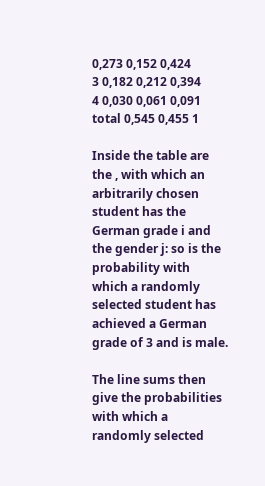0,273 0,152 0,424
3 0,182 0,212 0,394
4 0,030 0,061 0,091
total 0,545 0,455 1

Inside the table are the , with which an arbitrarily chosen student has the German grade i and the gender j: so is the probability with which a randomly selected student has achieved a German grade of 3 and is male.

The line sums then give the probabilities with which a randomly selected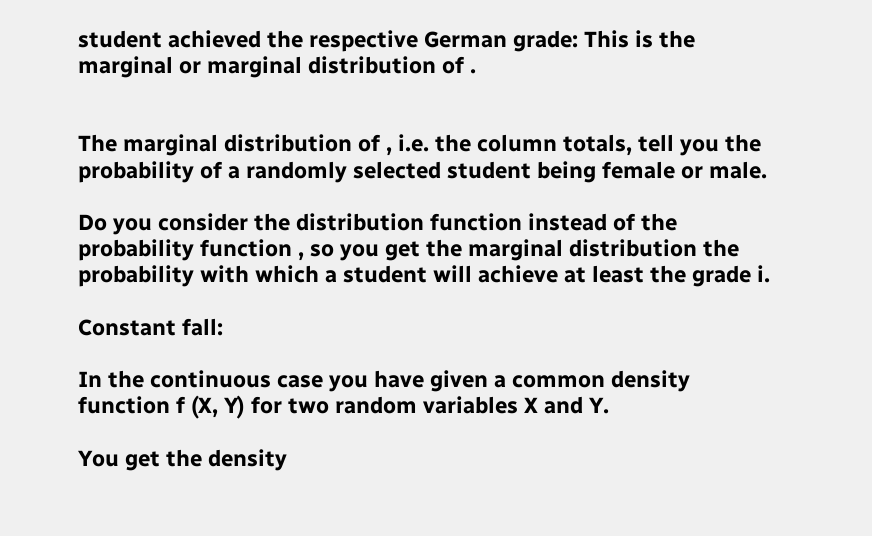student achieved the respective German grade: This is the marginal or marginal distribution of .


The marginal distribution of , i.e. the column totals, tell you the probability of a randomly selected student being female or male.

Do you consider the distribution function instead of the probability function , so you get the marginal distribution the probability with which a student will achieve at least the grade i.

Constant fall:

In the continuous case you have given a common density function f (X, Y) for two random variables X and Y.

You get the density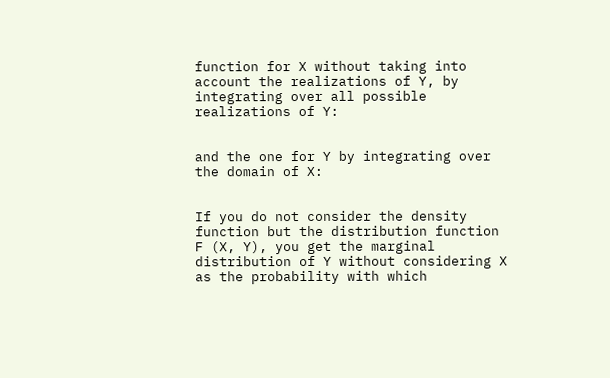function for X without taking into account the realizations of Y, by integrating over all possible realizations of Y:


and the one for Y by integrating over the domain of X:


If you do not consider the density function but the distribution function F (X, Y), you get the marginal distribution of Y without considering X as the probability with which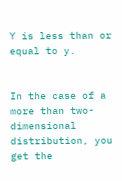Y is less than or equal to y.


In the case of a more than two-dimensional distribution, you get the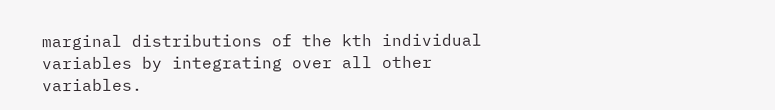marginal distributions of the kth individual variables by integrating over all other variables.